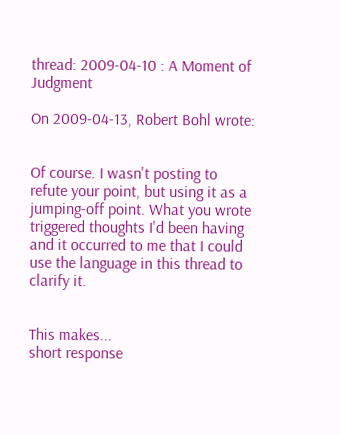thread: 2009-04-10 : A Moment of Judgment

On 2009-04-13, Robert Bohl wrote:


Of course. I wasn't posting to refute your point, but using it as a jumping-off point. What you wrote triggered thoughts I'd been having and it occurred to me that I could use the language in this thread to clarify it.


This makes...
short response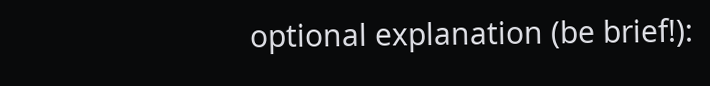optional explanation (be brief!):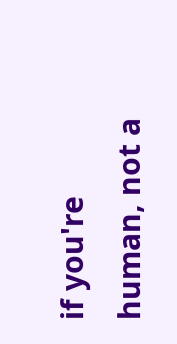if you're human, not a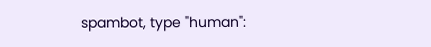spambot, type "human":